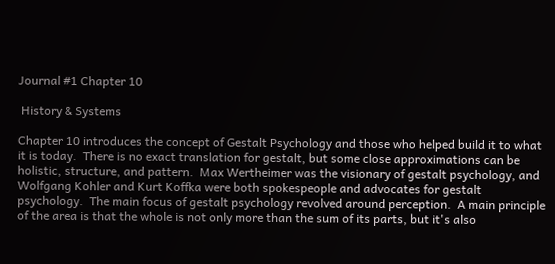Journal #1 Chapter 10

 History & Systems

Chapter 10 introduces the concept of Gestalt Psychology and those who helped build it to what it is today.  There is no exact translation for gestalt, but some close approximations can be holistic, structure, and pattern.  Max Wertheimer was the visionary of gestalt psychology, and Wolfgang Kohler and Kurt Koffka were both spokespeople and advocates for gestalt psychology.  The main focus of gestalt psychology revolved around perception.  A main principle of the area is that the whole is not only more than the sum of its parts, but it's also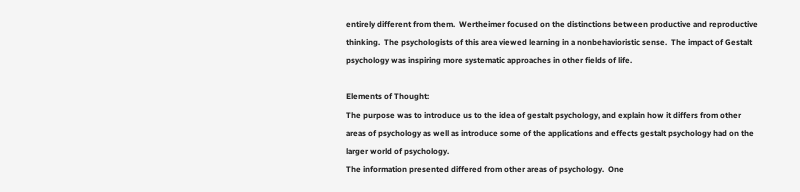entirely different from them.  Wertheimer focused on the distinctions between productive and reproductive thinking.  The psychologists of this area viewed learning in a nonbehavioristic sense.  The impact of Gestalt psychology was inspiring more systematic approaches in other fields of life.

Elements of Thought:
The purpose was to introduce us to the idea of gestalt psychology, and explain how it differs from other areas of psychology as well as introduce some of the applications and effects gestalt psychology had on the larger world of psychology.
The information presented differed from other areas of psychology.  One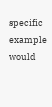specific example would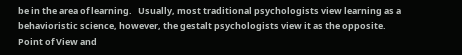be in the area of learning.   Usually, most traditional psychologists view learning as a behavioristic science, however, the gestalt psychologists view it as the opposite.
Point of View and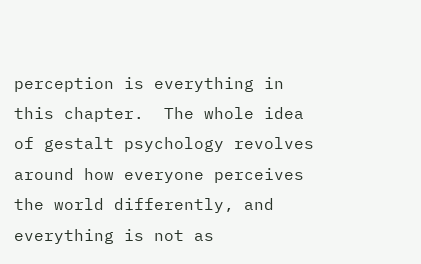perception is everything in this chapter.  The whole idea of gestalt psychology revolves around how everyone perceives the world differently, and everything is not as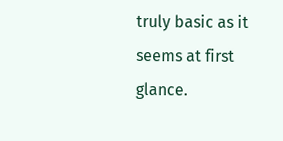truly basic as it seems at first glance.